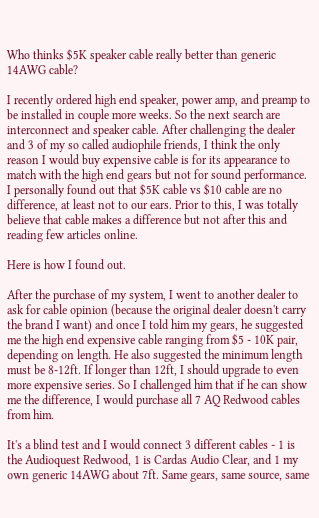Who thinks $5K speaker cable really better than generic 14AWG cable?

I recently ordered high end speaker, power amp, and preamp to be installed in couple more weeks. So the next search are interconnect and speaker cable. After challenging the dealer and 3 of my so called audiophile friends, I think the only reason I would buy expensive cable is for its appearance to match with the high end gears but not for sound performance. I personally found out that $5K cable vs $10 cable are no difference, at least not to our ears. Prior to this, I was totally believe that cable makes a difference but not after this and reading few articles online.

Here is how I found out.

After the purchase of my system, I went to another dealer to ask for cable opinion (because the original dealer doesn't carry the brand I want) and once I told him my gears, he suggested me the high end expensive cable ranging from $5 - 10K pair, depending on length. He also suggested the minimum length must be 8-12ft. If longer than 12ft, I should upgrade to even more expensive series. So I challenged him that if he can show me the difference, I would purchase all 7 AQ Redwood cables from him.

It's a blind test and I would connect 3 different cables - 1 is the Audioquest Redwood, 1 is Cardas Audio Clear, and 1 my own generic 14AWG about 7ft. Same gears, same source, same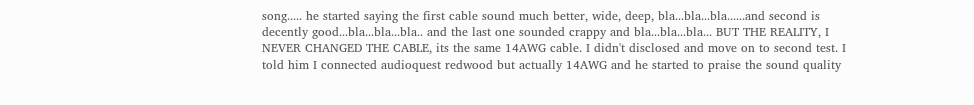song..... he started saying the first cable sound much better, wide, deep, bla...bla...bla......and second is decently good...bla...bla...bla.. and the last one sounded crappy and bla...bla...bla... BUT THE REALITY, I NEVER CHANGED THE CABLE, its the same 14AWG cable. I didn't disclosed and move on to second test. I told him I connected audioquest redwood but actually 14AWG and he started to praise the sound quality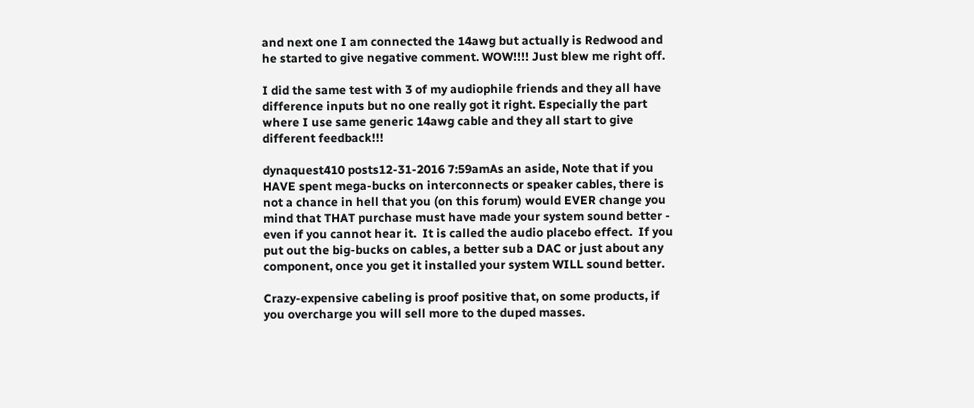and next one I am connected the 14awg but actually is Redwood and he started to give negative comment. WOW!!!! Just blew me right off.

I did the same test with 3 of my audiophile friends and they all have difference inputs but no one really got it right. Especially the part where I use same generic 14awg cable and they all start to give different feedback!!!

dynaquest410 posts12-31-2016 7:59amAs an aside, Note that if you HAVE spent mega-bucks on interconnects or speaker cables, there is not a chance in hell that you (on this forum) would EVER change you mind that THAT purchase must have made your system sound better - even if you cannot hear it.  It is called the audio placebo effect.  If you put out the big-bucks on cables, a better sub a DAC or just about any component, once you get it installed your system WILL sound better.

Crazy-expensive cabeling is proof positive that, on some products, if you overcharge you will sell more to the duped masses.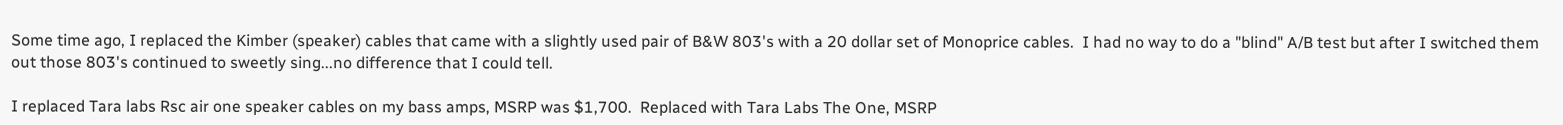Some time ago, I replaced the Kimber (speaker) cables that came with a slightly used pair of B&W 803's with a 20 dollar set of Monoprice cables.  I had no way to do a "blind" A/B test but after I switched them out those 803's continued to sweetly sing...no difference that I could tell.

I replaced Tara labs Rsc air one speaker cables on my bass amps, MSRP was $1,700.  Replaced with Tara Labs The One, MSRP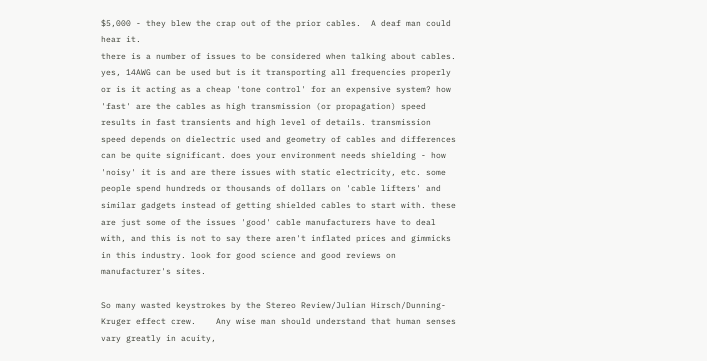$5,000 - they blew the crap out of the prior cables.  A deaf man could hear it.
there is a number of issues to be considered when talking about cables. yes, 14AWG can be used but is it transporting all frequencies properly or is it acting as a cheap 'tone control' for an expensive system? how 'fast' are the cables as high transmission (or propagation) speed results in fast transients and high level of details. transmission speed depends on dielectric used and geometry of cables and differences can be quite significant. does your environment needs shielding - how 'noisy' it is and are there issues with static electricity, etc. some people spend hundreds or thousands of dollars on 'cable lifters' and similar gadgets instead of getting shielded cables to start with. these are just some of the issues 'good' cable manufacturers have to deal with, and this is not to say there aren't inflated prices and gimmicks in this industry. look for good science and good reviews on manufacturer's sites.

So many wasted keystrokes by the Stereo Review/Julian Hirsch/Dunning-Kruger effect crew.    Any wise man should understand that human senses vary greatly in acuity,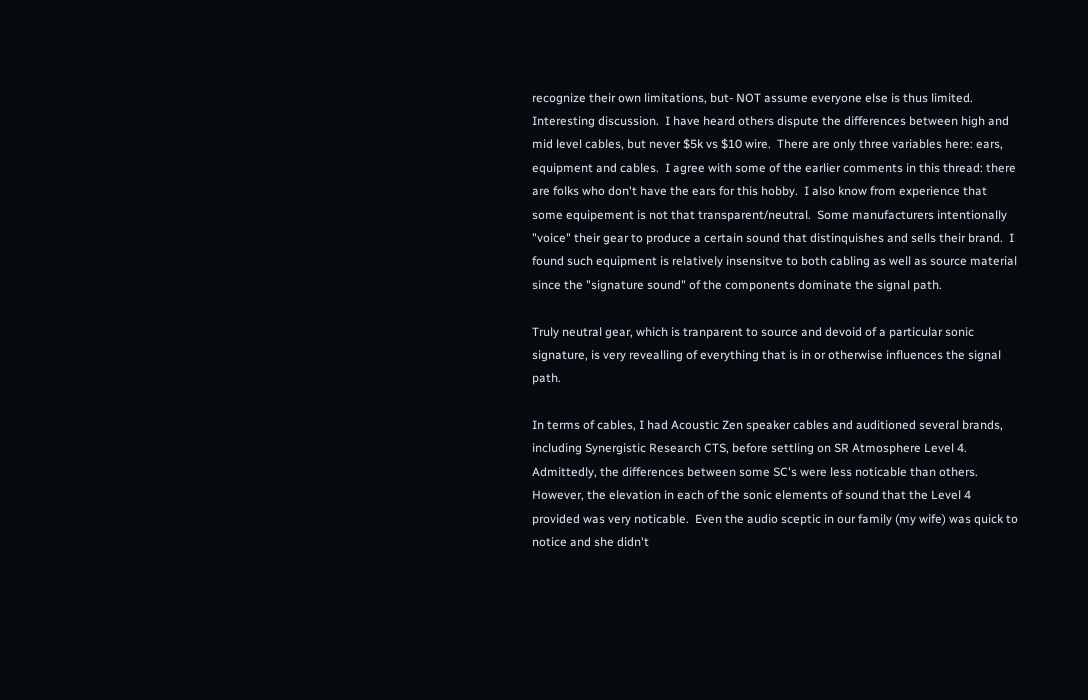recognize their own limitations, but- NOT assume everyone else is thus limited.
Interesting discussion.  I have heard others dispute the differences between high and mid level cables, but never $5k vs $10 wire.  There are only three variables here: ears, equipment and cables.  I agree with some of the earlier comments in this thread: there are folks who don't have the ears for this hobby.  I also know from experience that some equipement is not that transparent/neutral.  Some manufacturers intentionally "voice" their gear to produce a certain sound that distinquishes and sells their brand.  I found such equipment is relatively insensitve to both cabling as well as source material since the "signature sound" of the components dominate the signal path.

Truly neutral gear, which is tranparent to source and devoid of a particular sonic signature, is very revealling of everything that is in or otherwise influences the signal path.

In terms of cables, I had Acoustic Zen speaker cables and auditioned several brands, including Synergistic Research CTS, before settling on SR Atmosphere Level 4.  Admittedly, the differences between some SC's were less noticable than others.  However, the elevation in each of the sonic elements of sound that the Level 4 provided was very noticable.  Even the audio sceptic in our family (my wife) was quick to notice and she didn't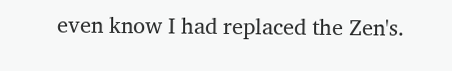even know I had replaced the Zen's.